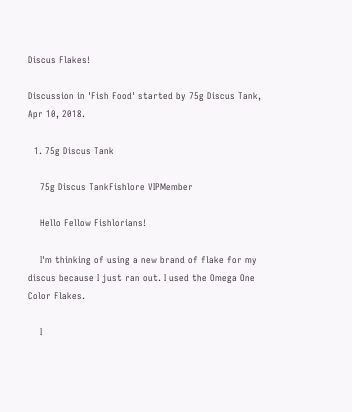Discus Flakes!

Discussion in 'Fish Food' started by 75g Discus Tank, Apr 10, 2018.

  1. 75g Discus Tank

    75g Discus TankFishlore VIPMember

    Hello Fellow Fishlorians!

    I'm thinking of using a new brand of flake for my discus because I just ran out. I used the Omega One Color Flakes.

    I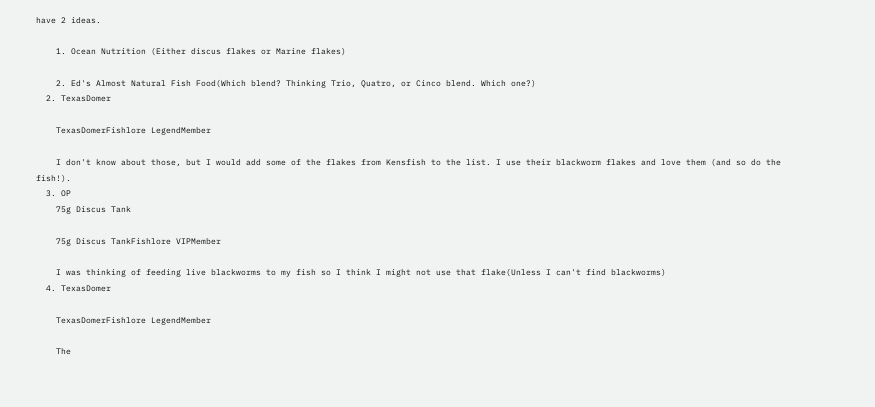have 2 ideas.

    1. Ocean Nutrition (Either discus flakes or Marine flakes)

    2. Ed's Almost Natural Fish Food(Which blend? Thinking Trio, Quatro, or Cinco blend. Which one?)
  2. TexasDomer

    TexasDomerFishlore LegendMember

    I don't know about those, but I would add some of the flakes from Kensfish to the list. I use their blackworm flakes and love them (and so do the fish!).
  3. OP
    75g Discus Tank

    75g Discus TankFishlore VIPMember

    I was thinking of feeding live blackworms to my fish so I think I might not use that flake(Unless I can't find blackworms)
  4. TexasDomer

    TexasDomerFishlore LegendMember

    The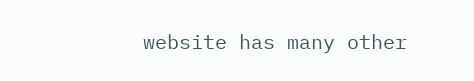website has many other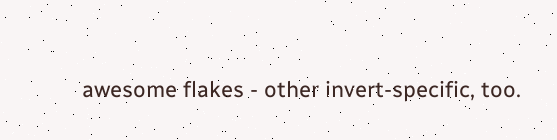awesome flakes - other invert-specific, too.